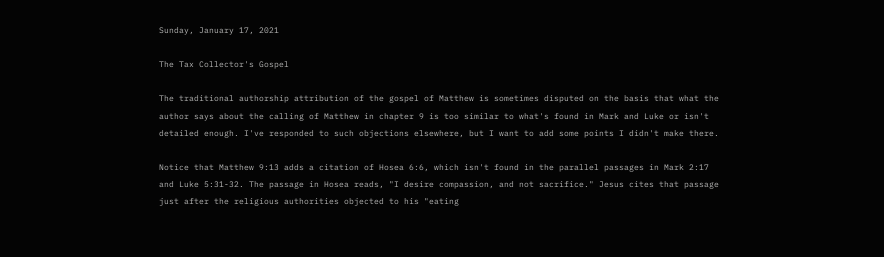Sunday, January 17, 2021

The Tax Collector's Gospel

The traditional authorship attribution of the gospel of Matthew is sometimes disputed on the basis that what the author says about the calling of Matthew in chapter 9 is too similar to what's found in Mark and Luke or isn't detailed enough. I've responded to such objections elsewhere, but I want to add some points I didn't make there.

Notice that Matthew 9:13 adds a citation of Hosea 6:6, which isn't found in the parallel passages in Mark 2:17 and Luke 5:31-32. The passage in Hosea reads, "I desire compassion, and not sacrifice." Jesus cites that passage just after the religious authorities objected to his "eating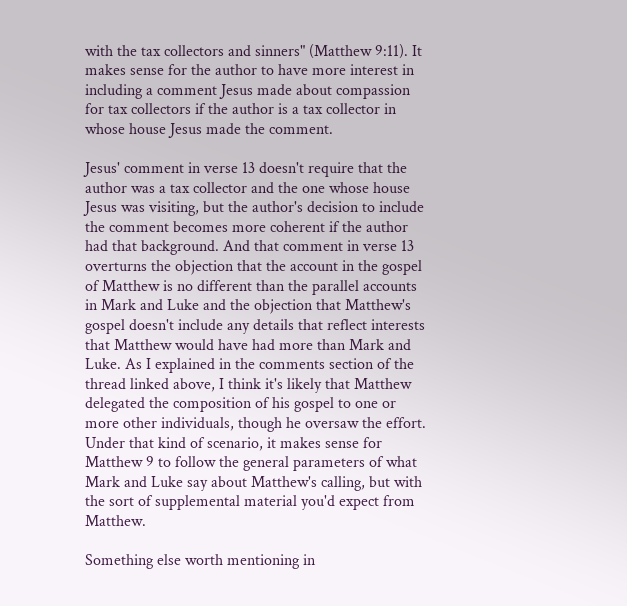with the tax collectors and sinners" (Matthew 9:11). It makes sense for the author to have more interest in including a comment Jesus made about compassion for tax collectors if the author is a tax collector in whose house Jesus made the comment.

Jesus' comment in verse 13 doesn't require that the author was a tax collector and the one whose house Jesus was visiting, but the author's decision to include the comment becomes more coherent if the author had that background. And that comment in verse 13 overturns the objection that the account in the gospel of Matthew is no different than the parallel accounts in Mark and Luke and the objection that Matthew's gospel doesn't include any details that reflect interests that Matthew would have had more than Mark and Luke. As I explained in the comments section of the thread linked above, I think it's likely that Matthew delegated the composition of his gospel to one or more other individuals, though he oversaw the effort. Under that kind of scenario, it makes sense for Matthew 9 to follow the general parameters of what Mark and Luke say about Matthew's calling, but with the sort of supplemental material you'd expect from Matthew.

Something else worth mentioning in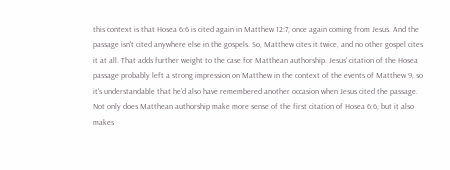this context is that Hosea 6:6 is cited again in Matthew 12:7, once again coming from Jesus. And the passage isn't cited anywhere else in the gospels. So, Matthew cites it twice, and no other gospel cites it at all. That adds further weight to the case for Matthean authorship. Jesus' citation of the Hosea passage probably left a strong impression on Matthew in the context of the events of Matthew 9, so it's understandable that he'd also have remembered another occasion when Jesus cited the passage. Not only does Matthean authorship make more sense of the first citation of Hosea 6:6, but it also makes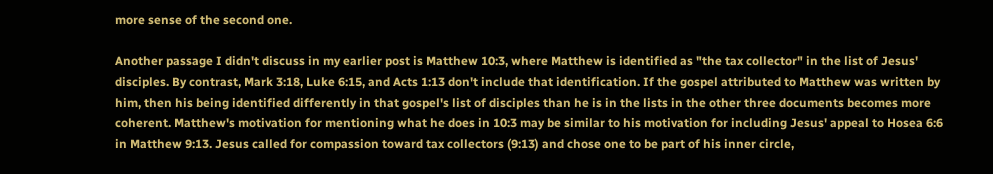more sense of the second one.

Another passage I didn't discuss in my earlier post is Matthew 10:3, where Matthew is identified as "the tax collector" in the list of Jesus' disciples. By contrast, Mark 3:18, Luke 6:15, and Acts 1:13 don't include that identification. If the gospel attributed to Matthew was written by him, then his being identified differently in that gospel's list of disciples than he is in the lists in the other three documents becomes more coherent. Matthew's motivation for mentioning what he does in 10:3 may be similar to his motivation for including Jesus' appeal to Hosea 6:6 in Matthew 9:13. Jesus called for compassion toward tax collectors (9:13) and chose one to be part of his inner circle,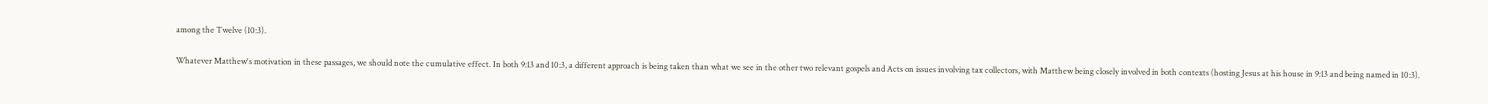among the Twelve (10:3).

Whatever Matthew's motivation in these passages, we should note the cumulative effect. In both 9:13 and 10:3, a different approach is being taken than what we see in the other two relevant gospels and Acts on issues involving tax collectors, with Matthew being closely involved in both contexts (hosting Jesus at his house in 9:13 and being named in 10:3).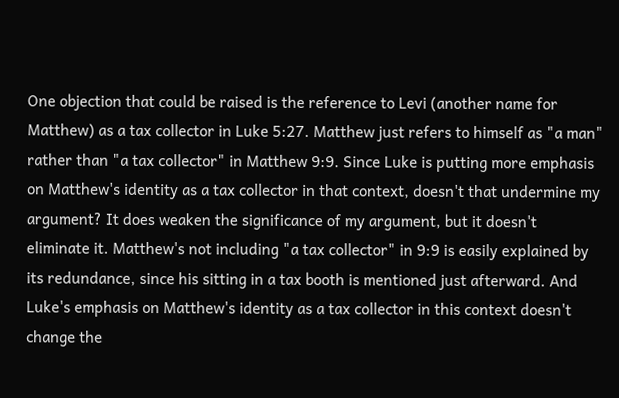One objection that could be raised is the reference to Levi (another name for Matthew) as a tax collector in Luke 5:27. Matthew just refers to himself as "a man" rather than "a tax collector" in Matthew 9:9. Since Luke is putting more emphasis on Matthew's identity as a tax collector in that context, doesn't that undermine my argument? It does weaken the significance of my argument, but it doesn't eliminate it. Matthew's not including "a tax collector" in 9:9 is easily explained by its redundance, since his sitting in a tax booth is mentioned just afterward. And Luke's emphasis on Matthew's identity as a tax collector in this context doesn't change the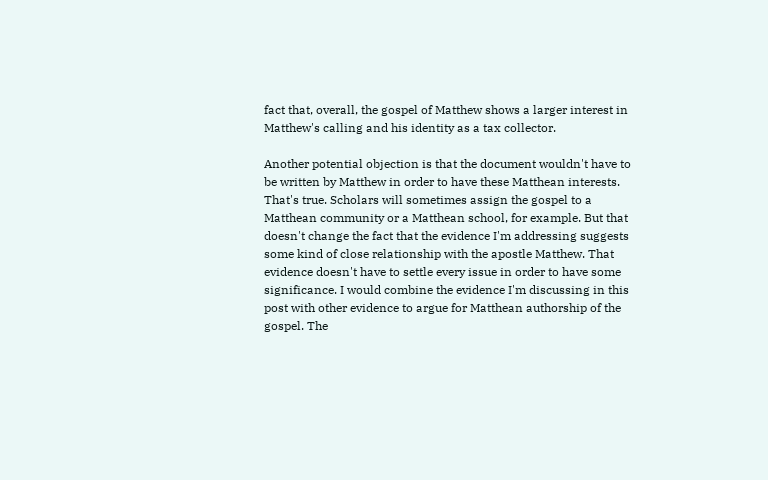fact that, overall, the gospel of Matthew shows a larger interest in Matthew's calling and his identity as a tax collector.

Another potential objection is that the document wouldn't have to be written by Matthew in order to have these Matthean interests. That's true. Scholars will sometimes assign the gospel to a Matthean community or a Matthean school, for example. But that doesn't change the fact that the evidence I'm addressing suggests some kind of close relationship with the apostle Matthew. That evidence doesn't have to settle every issue in order to have some significance. I would combine the evidence I'm discussing in this post with other evidence to argue for Matthean authorship of the gospel. The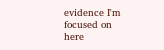evidence I'm focused on here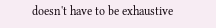doesn't have to be exhaustive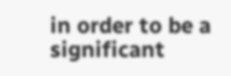in order to be a significant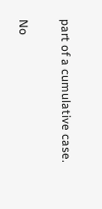part of a cumulative case.

No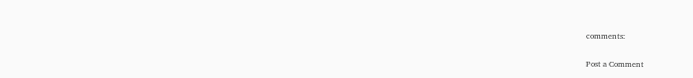comments:

Post a Comment